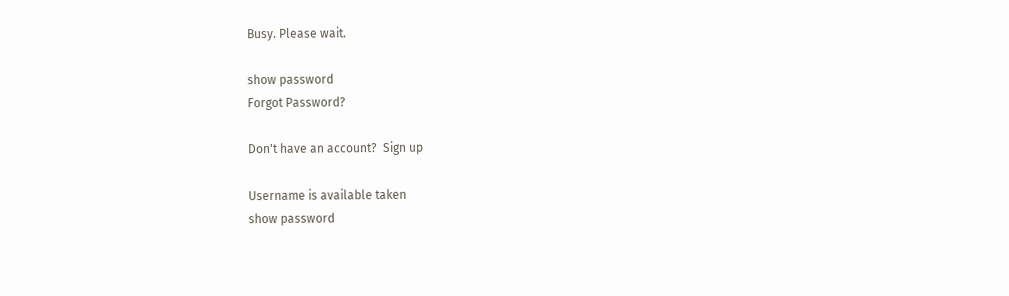Busy. Please wait.

show password
Forgot Password?

Don't have an account?  Sign up

Username is available taken
show password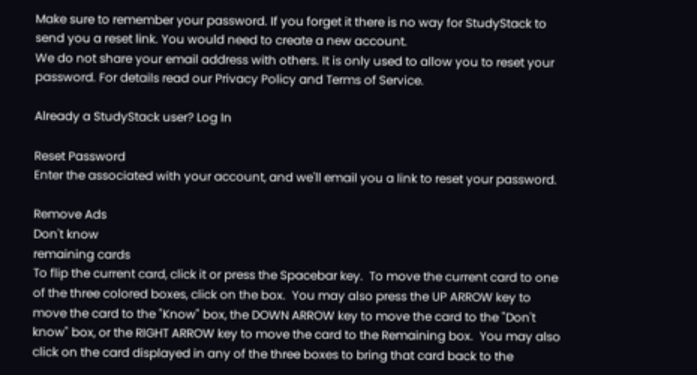Make sure to remember your password. If you forget it there is no way for StudyStack to send you a reset link. You would need to create a new account.
We do not share your email address with others. It is only used to allow you to reset your password. For details read our Privacy Policy and Terms of Service.

Already a StudyStack user? Log In

Reset Password
Enter the associated with your account, and we'll email you a link to reset your password.

Remove Ads
Don't know
remaining cards
To flip the current card, click it or press the Spacebar key.  To move the current card to one of the three colored boxes, click on the box.  You may also press the UP ARROW key to move the card to the "Know" box, the DOWN ARROW key to move the card to the "Don't know" box, or the RIGHT ARROW key to move the card to the Remaining box.  You may also click on the card displayed in any of the three boxes to bring that card back to the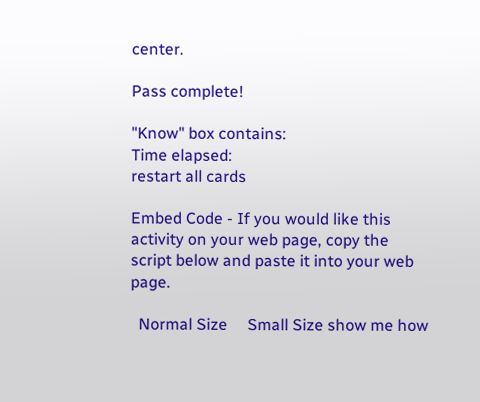center.

Pass complete!

"Know" box contains:
Time elapsed:
restart all cards

Embed Code - If you would like this activity on your web page, copy the script below and paste it into your web page.

  Normal Size     Small Size show me how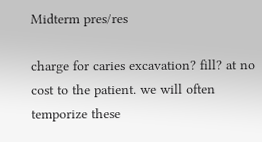Midterm pres/res

charge for caries excavation? fill? at no cost to the patient. we will often temporize these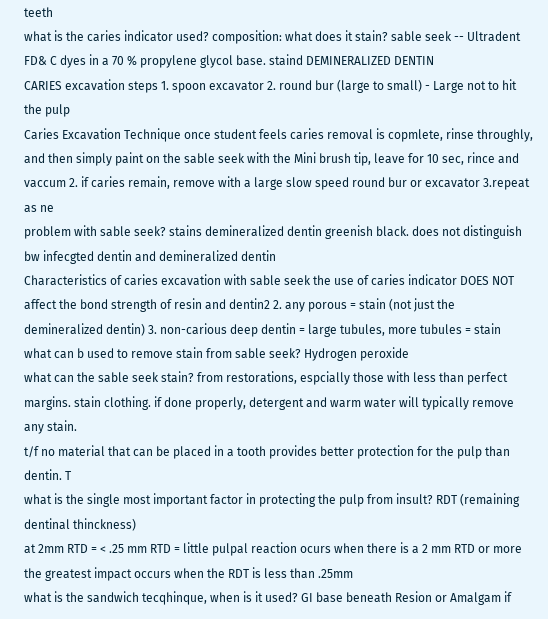teeth
what is the caries indicator used? composition: what does it stain? sable seek -- Ultradent FD& C dyes in a 70 % propylene glycol base. staind DEMINERALIZED DENTIN
CARIES excavation steps 1. spoon excavator 2. round bur (large to small) - Large not to hit the pulp
Caries Excavation Technique once student feels caries removal is copmlete, rinse throughly, and then simply paint on the sable seek with the Mini brush tip, leave for 10 sec, rince and vaccum 2. if caries remain, remove with a large slow speed round bur or excavator 3.repeat as ne
problem with sable seek? stains demineralized dentin greenish black. does not distinguish bw infecgted dentin and demineralized dentin
Characteristics of caries excavation with sable seek the use of caries indicator DOES NOT affect the bond strength of resin and dentin2 2. any porous = stain (not just the demineralized dentin) 3. non-carious deep dentin = large tubules, more tubules = stain
what can b used to remove stain from sable seek? Hydrogen peroxide
what can the sable seek stain? from restorations, espcially those with less than perfect margins. stain clothing. if done properly, detergent and warm water will typically remove any stain.
t/f no material that can be placed in a tooth provides better protection for the pulp than dentin. T
what is the single most important factor in protecting the pulp from insult? RDT (remaining dentinal thinckness)
at 2mm RTD = < .25 mm RTD = little pulpal reaction ocurs when there is a 2 mm RTD or more the greatest impact occurs when the RDT is less than .25mm
what is the sandwich tecqhinque, when is it used? GI base beneath Resion or Amalgam if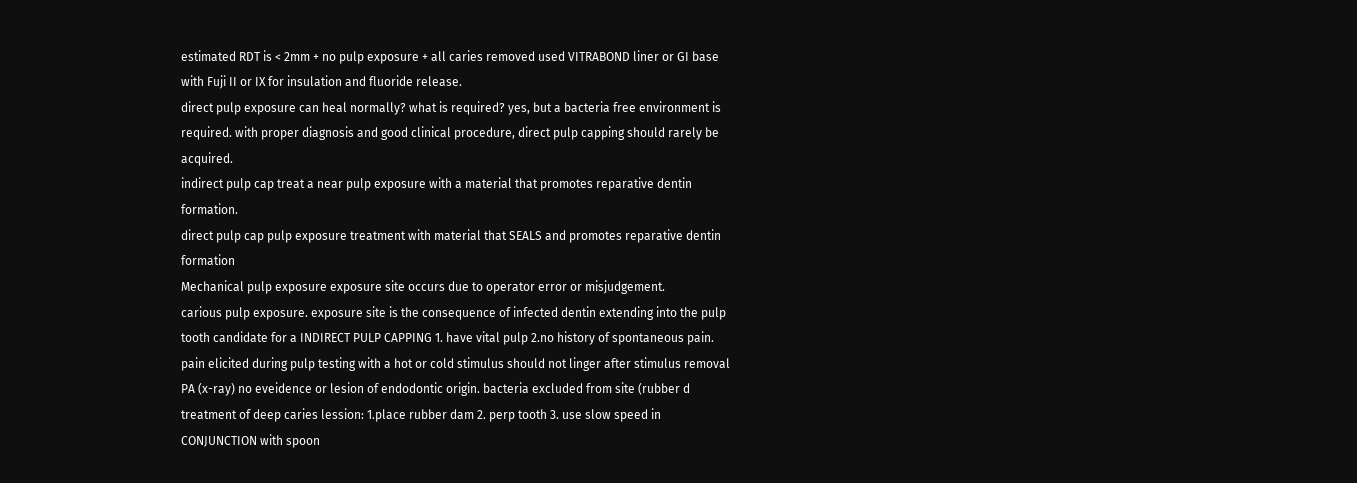estimated RDT is < 2mm + no pulp exposure + all caries removed used VITRABOND liner or GI base with Fuji II or IX for insulation and fluoride release.
direct pulp exposure can heal normally? what is required? yes, but a bacteria free environment is required. with proper diagnosis and good clinical procedure, direct pulp capping should rarely be acquired.
indirect pulp cap treat a near pulp exposure with a material that promotes reparative dentin formation.
direct pulp cap pulp exposure treatment with material that SEALS and promotes reparative dentin formation
Mechanical pulp exposure exposure site occurs due to operator error or misjudgement.
carious pulp exposure. exposure site is the consequence of infected dentin extending into the pulp
tooth candidate for a INDIRECT PULP CAPPING 1. have vital pulp 2.no history of spontaneous pain. pain elicited during pulp testing with a hot or cold stimulus should not linger after stimulus removal PA (x-ray) no eveidence or lesion of endodontic origin. bacteria excluded from site (rubber d
treatment of deep caries lession: 1.place rubber dam 2. perp tooth 3. use slow speed in CONJUNCTION with spoon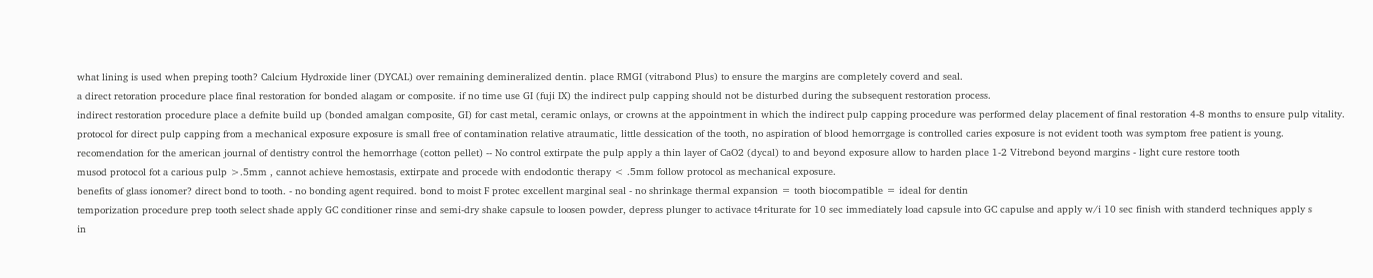what lining is used when preping tooth? Calcium Hydroxide liner (DYCAL) over remaining demineralized dentin. place RMGI (vitrabond Plus) to ensure the margins are completely coverd and seal.
a direct retoration procedure place final restoration for bonded alagam or composite. if no time use GI (fuji IX) the indirect pulp capping should not be disturbed during the subsequent restoration process.
indirect restoration procedure place a defnite build up (bonded amalgan composite, GI) for cast metal, ceramic onlays, or crowns at the appointment in which the indirect pulp capping procedure was performed delay placement of final restoration 4-8 months to ensure pulp vitality.
protocol for direct pulp capping from a mechanical exposure exposure is small free of contamination relative atraumatic, little dessication of the tooth, no aspiration of blood hemorrgage is controlled caries exposure is not evident tooth was symptom free patient is young.
recomendation for the american journal of dentistry control the hemorrhage (cotton pellet) -- No control extirpate the pulp apply a thin layer of CaO2 (dycal) to and beyond exposure allow to harden place 1-2 Vitrebond beyond margins - light cure restore tooth
musod protocol fot a carious pulp >.5mm , cannot achieve hemostasis, extirpate and procede with endodontic therapy < .5mm follow protocol as mechanical exposure.
benefits of glass ionomer? direct bond to tooth. - no bonding agent required. bond to moist F protec excellent marginal seal - no shrinkage thermal expansion = tooth biocompatible = ideal for dentin
temporization procedure prep tooth select shade apply GC conditioner rinse and semi-dry shake capsule to loosen powder, depress plunger to activace t4riturate for 10 sec immediately load capsule into GC capulse and apply w/i 10 sec finish with standerd techniques apply s
in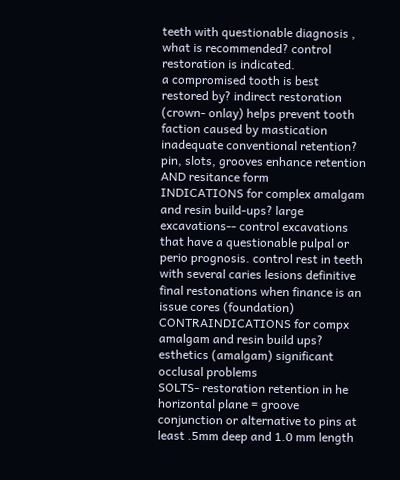teeth with questionable diagnosis , what is recommended? control restoration is indicated.
a compromised tooth is best restored by? indirect restoration (crown- onlay) helps prevent tooth faction caused by mastication
inadequate conventional retention? pin, slots, grooves enhance retention AND resitance form
INDICATIONS for complex amalgam and resin build-ups? large excavations-- control excavations that have a questionable pulpal or perio prognosis. control rest in teeth with several caries lesions definitive final restonations when finance is an issue cores (foundation)
CONTRAINDICATIONS for compx amalgam and resin build ups? esthetics (amalgam) significant occlusal problems
SOLTS- restoration retention in he horizontal plane = groove conjunction or alternative to pins at least .5mm deep and 1.0 mm length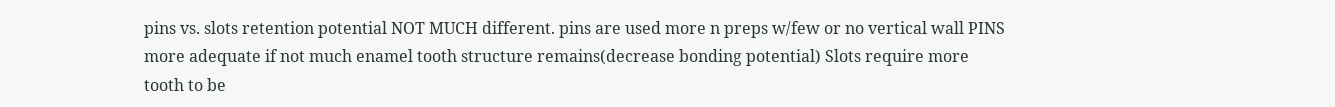pins vs. slots retention potential NOT MUCH different. pins are used more n preps w/few or no vertical wall PINS more adequate if not much enamel tooth structure remains(decrease bonding potential) Slots require more tooth to be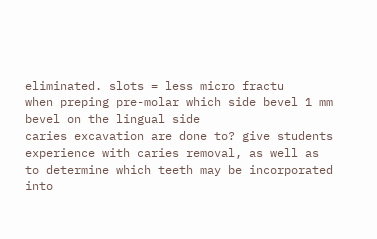eliminated. slots = less micro fractu
when preping pre-molar which side bevel 1 mm bevel on the lingual side
caries excavation are done to? give students experience with caries removal, as well as to determine which teeth may be incorporated into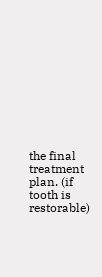the final treatment plan. (if tooth is restorable)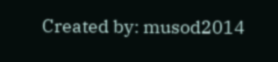Created by: musod2014